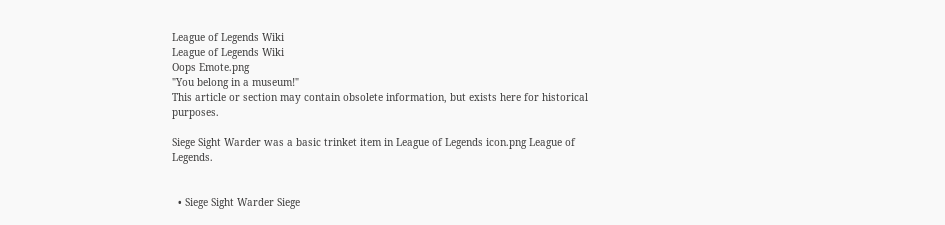League of Legends Wiki
League of Legends Wiki
Oops Emote.png
"You belong in a museum!"
This article or section may contain obsolete information, but exists here for historical purposes.

Siege Sight Warder was a basic trinket item in League of Legends icon.png League of Legends.


  • Siege Sight Warder Siege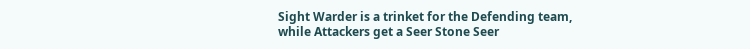Sight Warder is a trinket for the Defending team, while Attackers get a Seer Stone Seer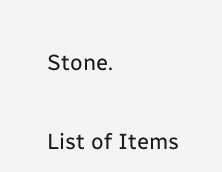Stone.


List of Items